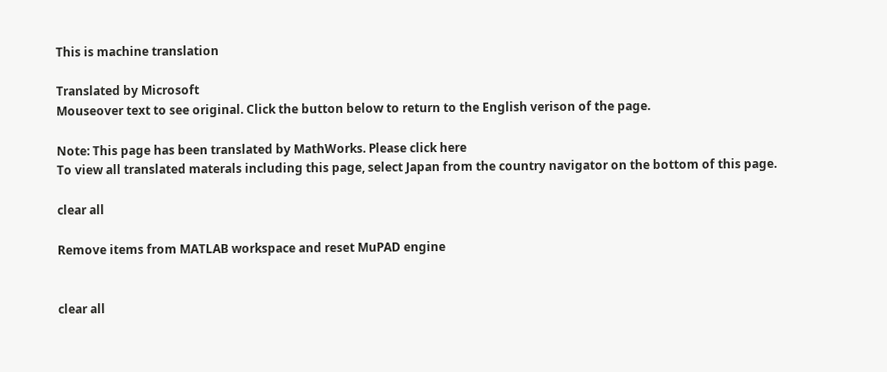This is machine translation

Translated by Microsoft
Mouseover text to see original. Click the button below to return to the English verison of the page.

Note: This page has been translated by MathWorks. Please click here
To view all translated materals including this page, select Japan from the country navigator on the bottom of this page.

clear all

Remove items from MATLAB workspace and reset MuPAD engine


clear all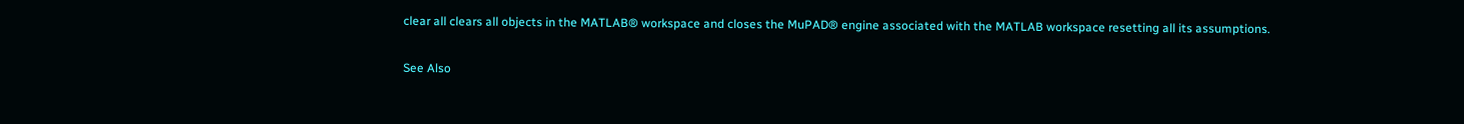clear all clears all objects in the MATLAB® workspace and closes the MuPAD® engine associated with the MATLAB workspace resetting all its assumptions.

See Also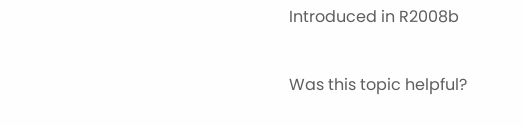Introduced in R2008b

Was this topic helpful?